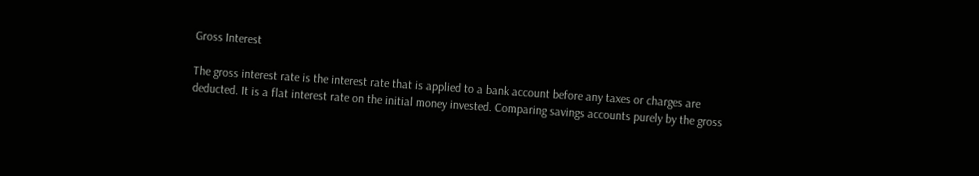Gross Interest

The gross interest rate is the interest rate that is applied to a bank account before any taxes or charges are deducted. It is a flat interest rate on the initial money invested. Comparing savings accounts purely by the gross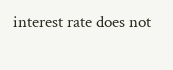interest rate does not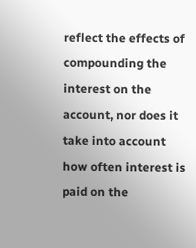reflect the effects of compounding the interest on the account, nor does it take into account how often interest is paid on the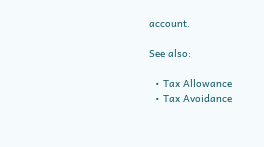account.

See also:

  • Tax Allowance
  • Tax Avoidance